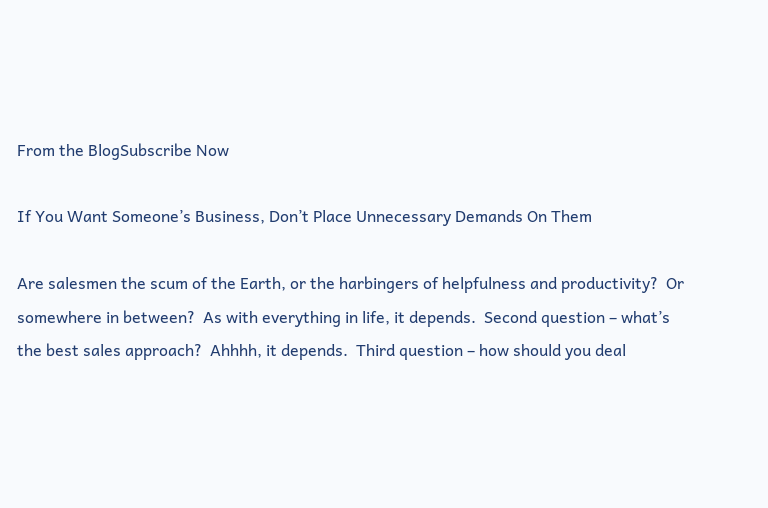From the BlogSubscribe Now

If You Want Someone’s Business, Don’t Place Unnecessary Demands On Them

Are salesmen the scum of the Earth, or the harbingers of helpfulness and productivity?  Or somewhere in between?  As with everything in life, it depends.  Second question – what’s the best sales approach?  Ahhhh, it depends.  Third question – how should you deal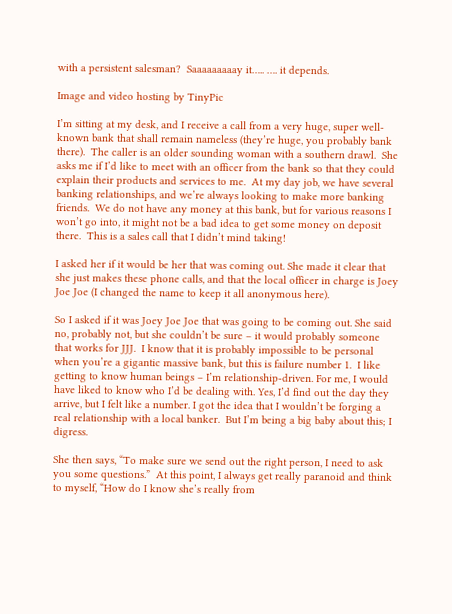with a persistent salesman?  Saaaaaaaaay it….. …. it depends.

Image and video hosting by TinyPic

I’m sitting at my desk, and I receive a call from a very huge, super well-known bank that shall remain nameless (they’re huge, you probably bank there).  The caller is an older sounding woman with a southern drawl.  She asks me if I’d like to meet with an officer from the bank so that they could explain their products and services to me.  At my day job, we have several banking relationships, and we’re always looking to make more banking friends.  We do not have any money at this bank, but for various reasons I won’t go into, it might not be a bad idea to get some money on deposit there.  This is a sales call that I didn’t mind taking!

I asked her if it would be her that was coming out. She made it clear that she just makes these phone calls, and that the local officer in charge is Joey Joe Joe (I changed the name to keep it all anonymous here).

So I asked if it was Joey Joe Joe that was going to be coming out. She said no, probably not, but she couldn’t be sure – it would probably someone that works for JJJ.  I know that it is probably impossible to be personal when you’re a gigantic massive bank, but this is failure number 1.  I like getting to know human beings – I’m relationship-driven. For me, I would have liked to know who I’d be dealing with. Yes, I’d find out the day they arrive, but I felt like a number. I got the idea that I wouldn’t be forging a real relationship with a local banker.  But I’m being a big baby about this; I digress.

She then says, “To make sure we send out the right person, I need to ask you some questions.”  At this point, I always get really paranoid and think to myself, “How do I know she’s really from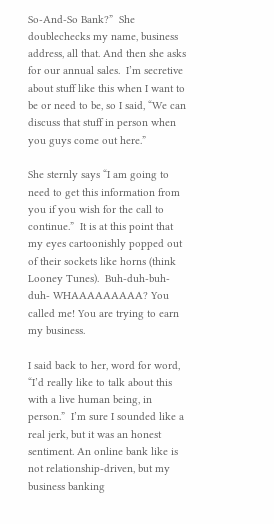So-And-So Bank?”  She doublechecks my name, business address, all that. And then she asks for our annual sales.  I’m secretive about stuff like this when I want to be or need to be, so I said, “We can discuss that stuff in person when you guys come out here.”

She sternly says “I am going to need to get this information from you if you wish for the call to continue.”  It is at this point that my eyes cartoonishly popped out of their sockets like horns (think Looney Tunes).  Buh-duh-buh-duh- WHAAAAAAAAA? You called me! You are trying to earn my business.

I said back to her, word for word, “I’d really like to talk about this with a live human being, in person.”  I’m sure I sounded like a real jerk, but it was an honest sentiment. An online bank like is not relationship-driven, but my business banking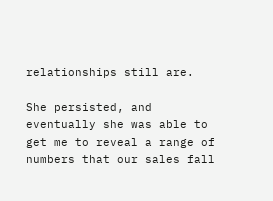relationships still are.

She persisted, and eventually she was able to get me to reveal a range of numbers that our sales fall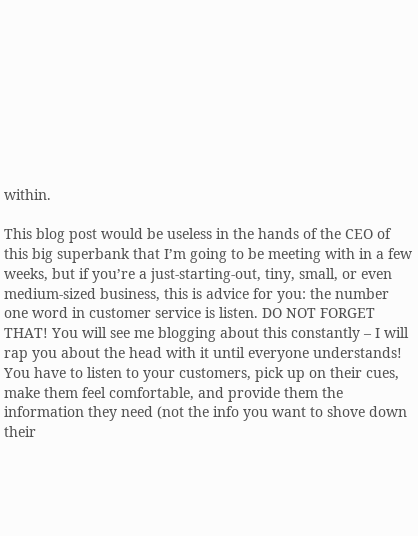within.

This blog post would be useless in the hands of the CEO of this big superbank that I’m going to be meeting with in a few weeks, but if you’re a just-starting-out, tiny, small, or even medium-sized business, this is advice for you: the number one word in customer service is listen. DO NOT FORGET THAT! You will see me blogging about this constantly – I will rap you about the head with it until everyone understands! You have to listen to your customers, pick up on their cues, make them feel comfortable, and provide them the information they need (not the info you want to shove down their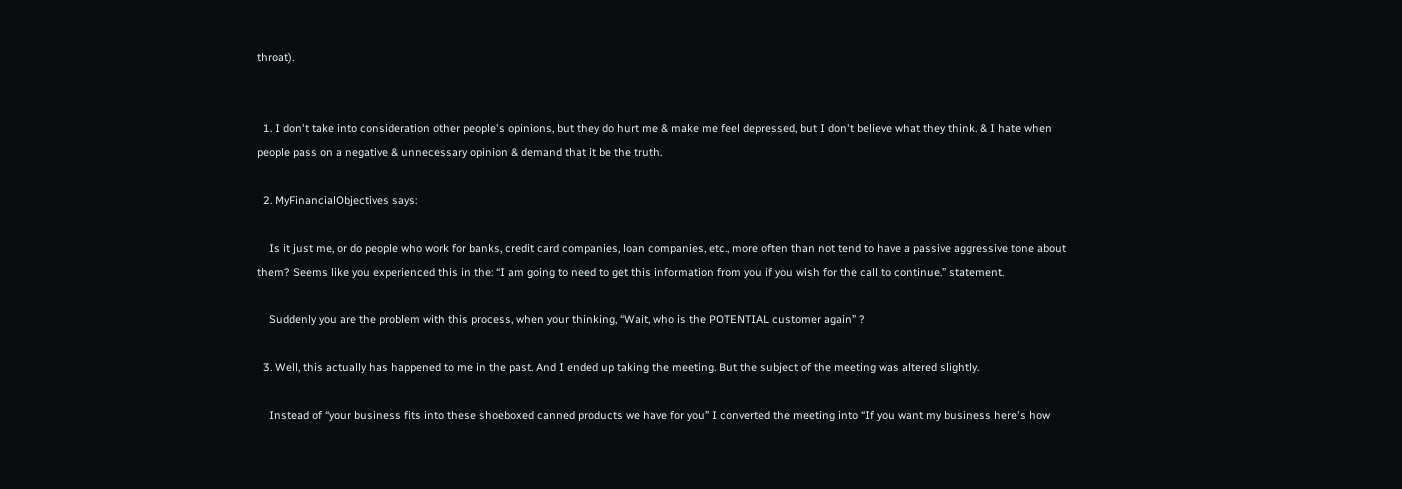throat).


  1. I don't take into consideration other people's opinions, but they do hurt me & make me feel depressed, but I don't believe what they think. & I hate when people pass on a negative & unnecessary opinion & demand that it be the truth.

  2. MyFinancialObjectives says:

    Is it just me, or do people who work for banks, credit card companies, loan companies, etc., more often than not tend to have a passive aggressive tone about them? Seems like you experienced this in the: “I am going to need to get this information from you if you wish for the call to continue.” statement.

    Suddenly you are the problem with this process, when your thinking, “Wait, who is the POTENTIAL customer again” ?

  3. Well, this actually has happened to me in the past. And I ended up taking the meeting. But the subject of the meeting was altered slightly.

    Instead of “your business fits into these shoeboxed canned products we have for you” I converted the meeting into “If you want my business here's how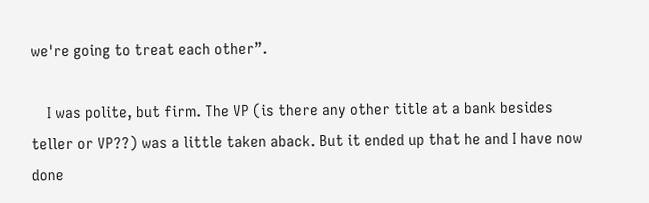we're going to treat each other”.

    I was polite, but firm. The VP (is there any other title at a bank besides teller or VP??) was a little taken aback. But it ended up that he and I have now done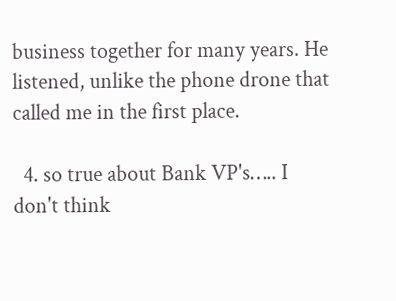business together for many years. He listened, unlike the phone drone that called me in the first place.

  4. so true about Bank VP's….. I don't think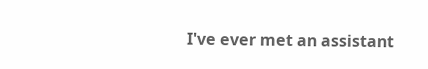I've ever met an assistant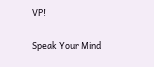VP!

Speak Your Mind